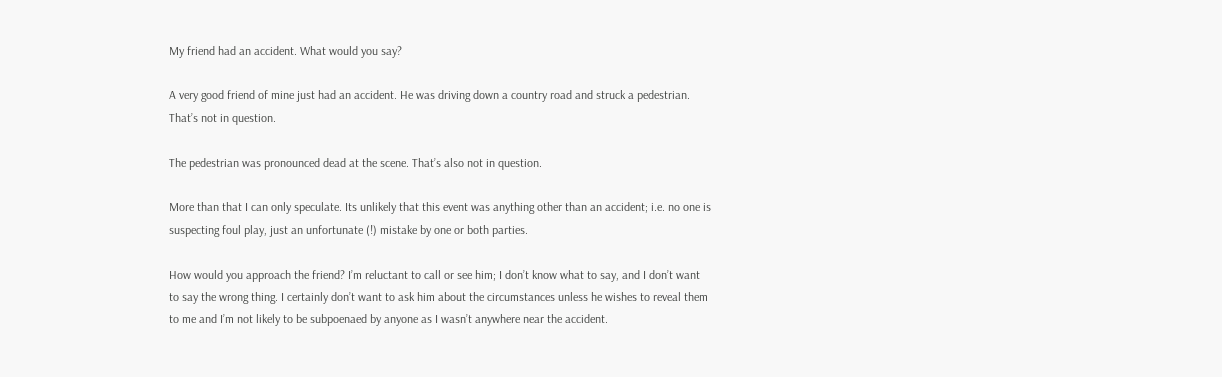My friend had an accident. What would you say?

A very good friend of mine just had an accident. He was driving down a country road and struck a pedestrian. That’s not in question.

The pedestrian was pronounced dead at the scene. That’s also not in question.

More than that I can only speculate. Its unlikely that this event was anything other than an accident; i.e. no one is suspecting foul play, just an unfortunate (!) mistake by one or both parties.

How would you approach the friend? I’m reluctant to call or see him; I don’t know what to say, and I don’t want to say the wrong thing. I certainly don’t want to ask him about the circumstances unless he wishes to reveal them to me and I’m not likely to be subpoenaed by anyone as I wasn’t anywhere near the accident.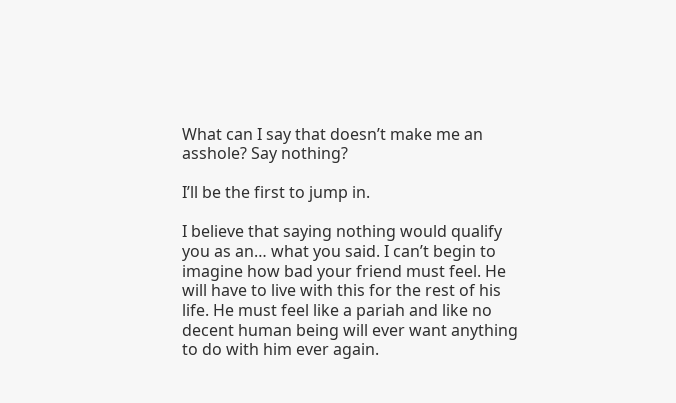What can I say that doesn’t make me an asshole? Say nothing?

I’ll be the first to jump in.

I believe that saying nothing would qualify you as an… what you said. I can’t begin to imagine how bad your friend must feel. He will have to live with this for the rest of his life. He must feel like a pariah and like no decent human being will ever want anything to do with him ever again.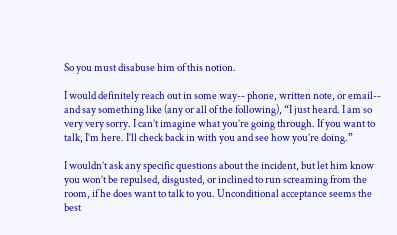So you must disabuse him of this notion.

I would definitely reach out in some way-- phone, written note, or email-- and say something like (any or all of the following), “I just heard. I am so very very sorry. I can’t imagine what you’re going through. If you want to talk, I’m here. I’ll check back in with you and see how you’re doing.”

I wouldn’t ask any specific questions about the incident, but let him know you won’t be repulsed, disgusted, or inclined to run screaming from the room, if he does want to talk to you. Unconditional acceptance seems the best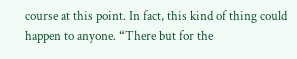course at this point. In fact, this kind of thing could happen to anyone. “There but for the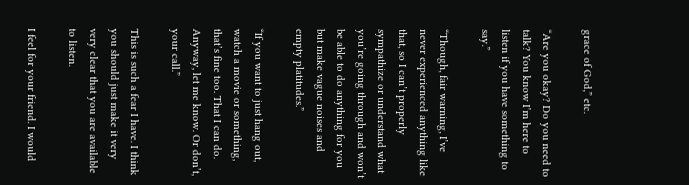grace of God,” etc.

“Are you okay? Do you need to talk? You know I’m here to listen if you have something to say.”

“Though, fair warning, I’ve never experienced anything like that, so I can’t properly sympathize or understand what you’re going through and won’t be able to do anything for you but make vague noises and empty platitudes.”

“If you want to just hang out, watch a movie or something, that’s fine too. That I can do. Anyway, let me know. Or don’t, your call.”

This is such a fear I have. I think you should just make it very very clear that you are available to listen.

I feel for your friend. I would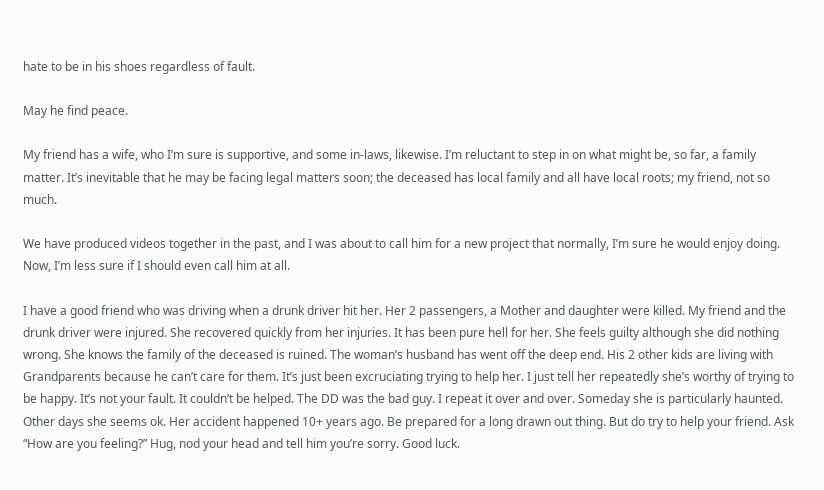hate to be in his shoes regardless of fault.

May he find peace.

My friend has a wife, who I’m sure is supportive, and some in-laws, likewise. I’m reluctant to step in on what might be, so far, a family matter. It’s inevitable that he may be facing legal matters soon; the deceased has local family and all have local roots; my friend, not so much.

We have produced videos together in the past, and I was about to call him for a new project that normally, I’m sure he would enjoy doing. Now, I’m less sure if I should even call him at all.

I have a good friend who was driving when a drunk driver hit her. Her 2 passengers, a Mother and daughter were killed. My friend and the drunk driver were injured. She recovered quickly from her injuries. It has been pure hell for her. She feels guilty although she did nothing wrong. She knows the family of the deceased is ruined. The woman’s husband has went off the deep end. His 2 other kids are living with Grandparents because he can’t care for them. It’s just been excruciating trying to help her. I just tell her repeatedly she’s worthy of trying to be happy. It’s not your fault. It couldn’t be helped. The DD was the bad guy. I repeat it over and over. Someday she is particularly haunted. Other days she seems ok. Her accident happened 10+ years ago. Be prepared for a long drawn out thing. But do try to help your friend. Ask “How are you feeling?” Hug, nod your head and tell him you’re sorry. Good luck.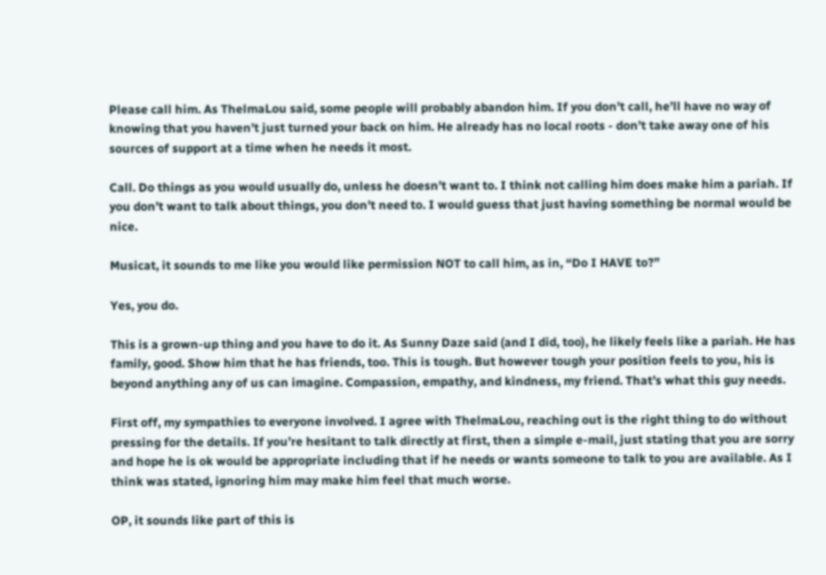Please call him. As ThelmaLou said, some people will probably abandon him. If you don’t call, he’ll have no way of knowing that you haven’t just turned your back on him. He already has no local roots - don’t take away one of his sources of support at a time when he needs it most.

Call. Do things as you would usually do, unless he doesn’t want to. I think not calling him does make him a pariah. If you don’t want to talk about things, you don’t need to. I would guess that just having something be normal would be nice.

Musicat, it sounds to me like you would like permission NOT to call him, as in, “Do I HAVE to?”

Yes, you do.

This is a grown-up thing and you have to do it. As Sunny Daze said (and I did, too), he likely feels like a pariah. He has family, good. Show him that he has friends, too. This is tough. But however tough your position feels to you, his is beyond anything any of us can imagine. Compassion, empathy, and kindness, my friend. That’s what this guy needs.

First off, my sympathies to everyone involved. I agree with ThelmaLou, reaching out is the right thing to do without pressing for the details. If you’re hesitant to talk directly at first, then a simple e-mail, just stating that you are sorry and hope he is ok would be appropriate including that if he needs or wants someone to talk to you are available. As I think was stated, ignoring him may make him feel that much worse.

OP, it sounds like part of this is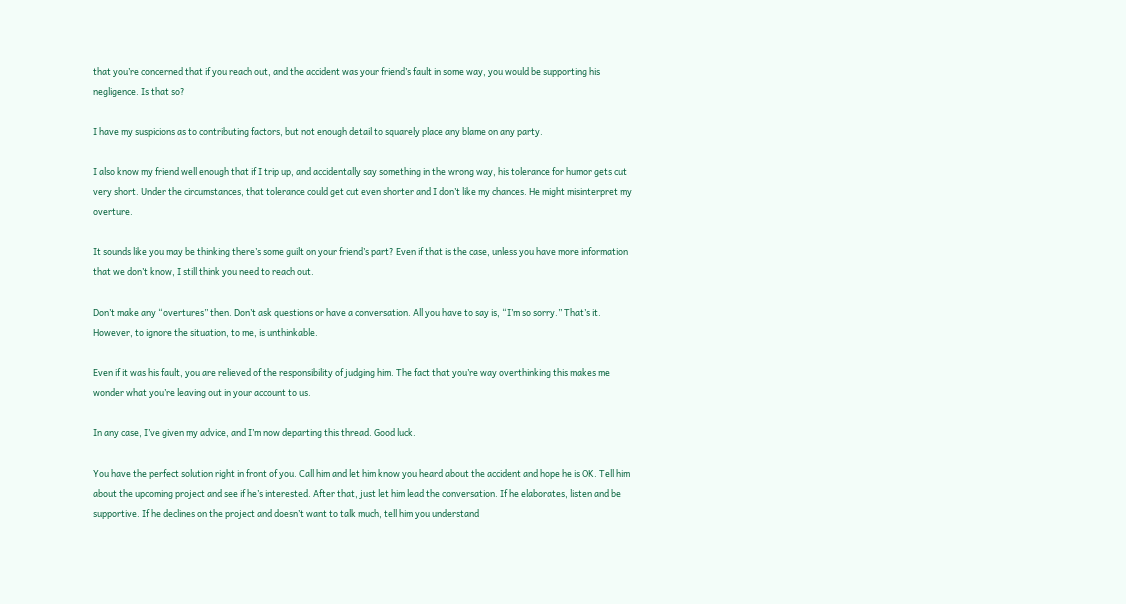that you’re concerned that if you reach out, and the accident was your friend’s fault in some way, you would be supporting his negligence. Is that so?

I have my suspicions as to contributing factors, but not enough detail to squarely place any blame on any party.

I also know my friend well enough that if I trip up, and accidentally say something in the wrong way, his tolerance for humor gets cut very short. Under the circumstances, that tolerance could get cut even shorter and I don’t like my chances. He might misinterpret my overture.

It sounds like you may be thinking there’s some guilt on your friend’s part? Even if that is the case, unless you have more information that we don’t know, I still think you need to reach out.

Don’t make any “overtures” then. Don’t ask questions or have a conversation. All you have to say is, “I’m so sorry.” That’s it. However, to ignore the situation, to me, is unthinkable.

Even if it was his fault, you are relieved of the responsibility of judging him. The fact that you’re way overthinking this makes me wonder what you’re leaving out in your account to us.

In any case, I’ve given my advice, and I’m now departing this thread. Good luck.

You have the perfect solution right in front of you. Call him and let him know you heard about the accident and hope he is OK. Tell him about the upcoming project and see if he’s interested. After that, just let him lead the conversation. If he elaborates, listen and be supportive. If he declines on the project and doesn’t want to talk much, tell him you understand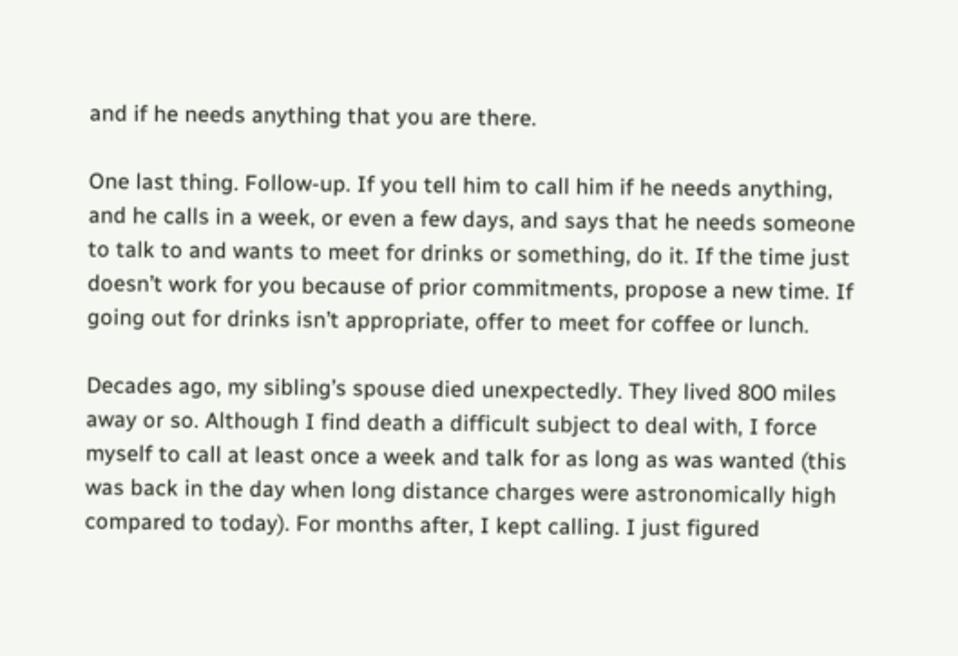and if he needs anything that you are there.

One last thing. Follow-up. If you tell him to call him if he needs anything, and he calls in a week, or even a few days, and says that he needs someone to talk to and wants to meet for drinks or something, do it. If the time just doesn’t work for you because of prior commitments, propose a new time. If going out for drinks isn’t appropriate, offer to meet for coffee or lunch.

Decades ago, my sibling’s spouse died unexpectedly. They lived 800 miles away or so. Although I find death a difficult subject to deal with, I force myself to call at least once a week and talk for as long as was wanted (this was back in the day when long distance charges were astronomically high compared to today). For months after, I kept calling. I just figured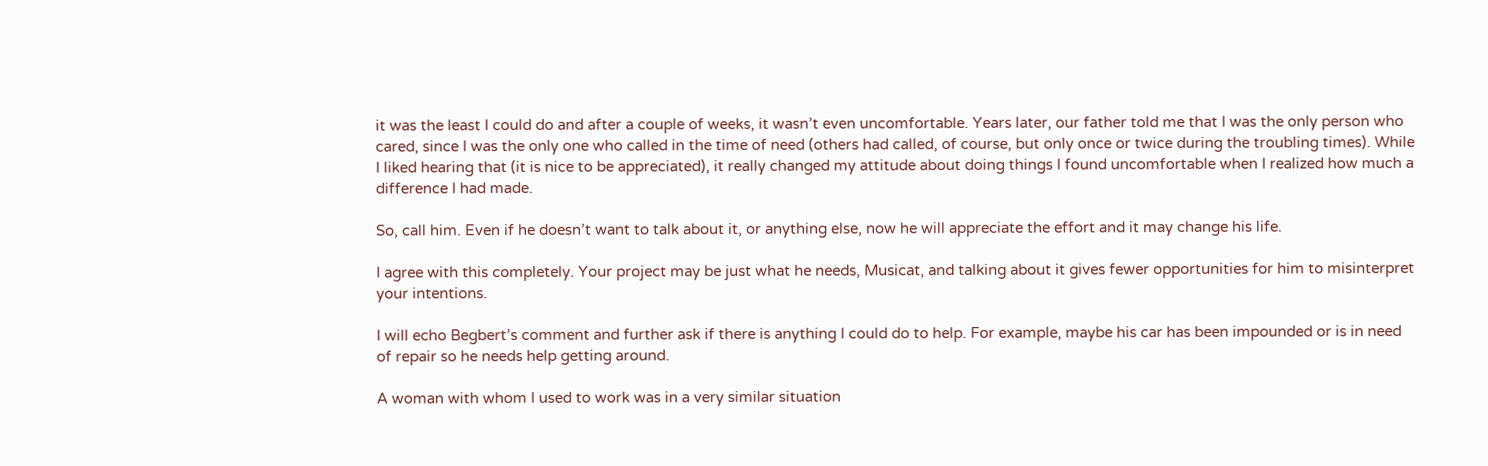it was the least I could do and after a couple of weeks, it wasn’t even uncomfortable. Years later, our father told me that I was the only person who cared, since I was the only one who called in the time of need (others had called, of course, but only once or twice during the troubling times). While I liked hearing that (it is nice to be appreciated), it really changed my attitude about doing things I found uncomfortable when I realized how much a difference I had made.

So, call him. Even if he doesn’t want to talk about it, or anything else, now he will appreciate the effort and it may change his life.

I agree with this completely. Your project may be just what he needs, Musicat, and talking about it gives fewer opportunities for him to misinterpret your intentions.

I will echo Begbert’s comment and further ask if there is anything I could do to help. For example, maybe his car has been impounded or is in need of repair so he needs help getting around.

A woman with whom I used to work was in a very similar situation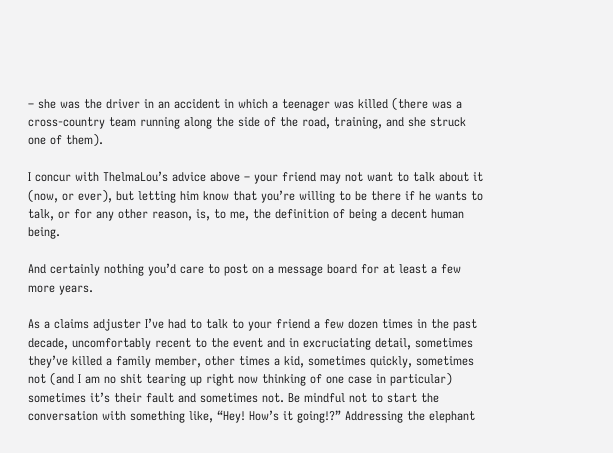– she was the driver in an accident in which a teenager was killed (there was a cross-country team running along the side of the road, training, and she struck one of them).

I concur with ThelmaLou’s advice above – your friend may not want to talk about it (now, or ever), but letting him know that you’re willing to be there if he wants to talk, or for any other reason, is, to me, the definition of being a decent human being.

And certainly nothing you’d care to post on a message board for at least a few more years.

As a claims adjuster I’ve had to talk to your friend a few dozen times in the past decade, uncomfortably recent to the event and in excruciating detail, sometimes they’ve killed a family member, other times a kid, sometimes quickly, sometimes not (and I am no shit tearing up right now thinking of one case in particular) sometimes it’s their fault and sometimes not. Be mindful not to start the conversation with something like, “Hey! How’s it going!?” Addressing the elephant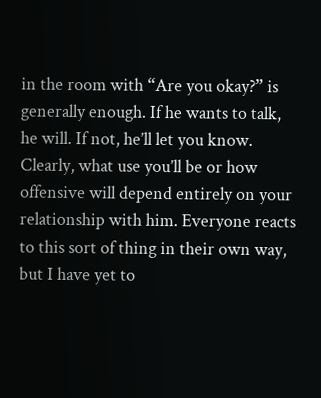in the room with “Are you okay?” is generally enough. If he wants to talk, he will. If not, he’ll let you know. Clearly, what use you’ll be or how offensive will depend entirely on your relationship with him. Everyone reacts to this sort of thing in their own way, but I have yet to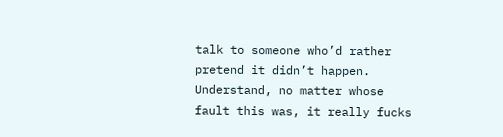talk to someone who’d rather pretend it didn’t happen. Understand, no matter whose fault this was, it really fucks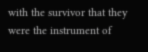with the survivor that they were the instrument of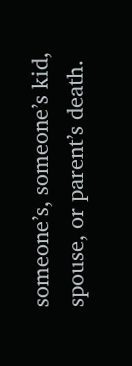someone’s, someone’s kid, spouse, or parent’s death.